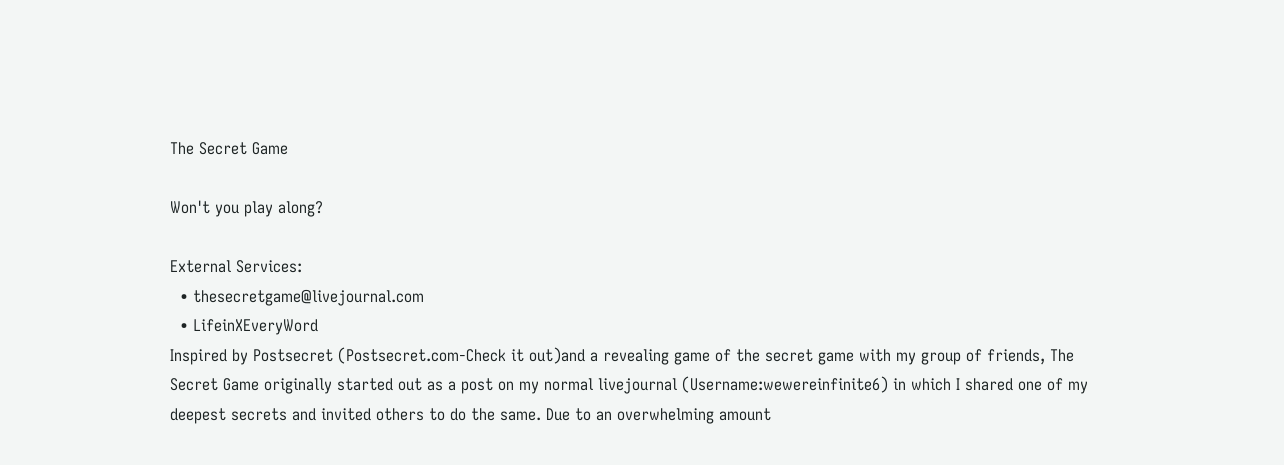The Secret Game

Won't you play along?

External Services:
  • thesecretgame@livejournal.com
  • LifeinXEveryWord
Inspired by Postsecret (Postsecret.com-Check it out)and a revealing game of the secret game with my group of friends, The Secret Game originally started out as a post on my normal livejournal (Username:wewereinfinite6) in which I shared one of my deepest secrets and invited others to do the same. Due to an overwhelming amount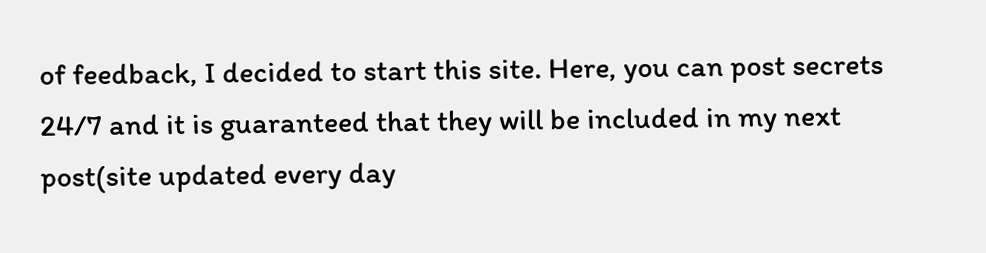of feedback, I decided to start this site. Here, you can post secrets 24/7 and it is guaranteed that they will be included in my next post(site updated every day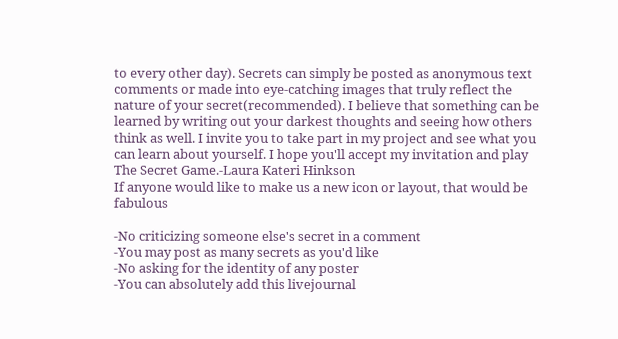to every other day). Secrets can simply be posted as anonymous text comments or made into eye-catching images that truly reflect the nature of your secret(recommended). I believe that something can be learned by writing out your darkest thoughts and seeing how others think as well. I invite you to take part in my project and see what you can learn about yourself. I hope you'll accept my invitation and play The Secret Game.-Laura Kateri Hinkson
If anyone would like to make us a new icon or layout, that would be fabulous

-No criticizing someone else's secret in a comment
-You may post as many secrets as you'd like
-No asking for the identity of any poster
-You can absolutely add this livejournal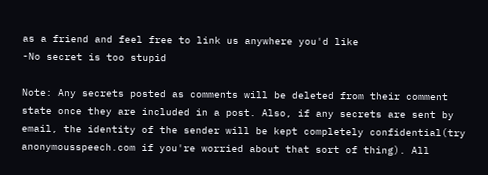as a friend and feel free to link us anywhere you'd like
-No secret is too stupid

Note: Any secrets posted as comments will be deleted from their comment state once they are included in a post. Also, if any secrets are sent by email, the identity of the sender will be kept completely confidential(try anonymousspeech.com if you're worried about that sort of thing). All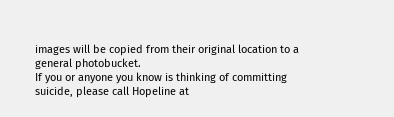images will be copied from their original location to a general photobucket.
If you or anyone you know is thinking of committing suicide, please call Hopeline at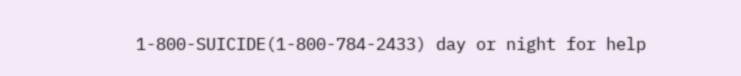1-800-SUICIDE(1-800-784-2433) day or night for help